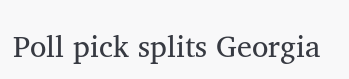Poll pick splits Georgia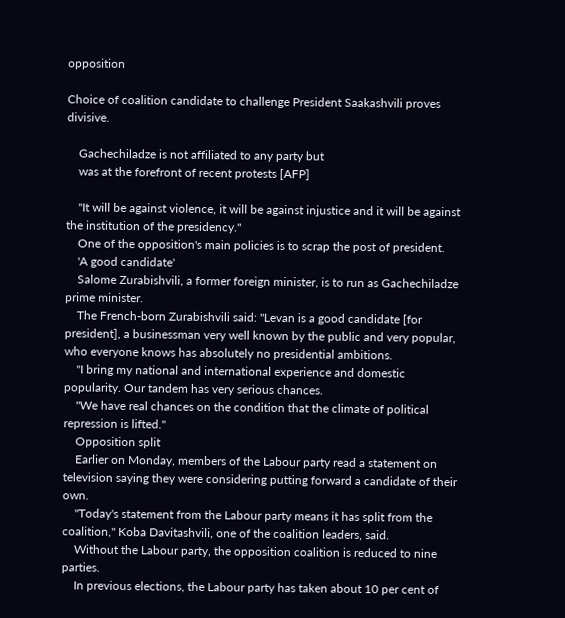opposition

Choice of coalition candidate to challenge President Saakashvili proves divisive.

    Gachechiladze is not affiliated to any party but
    was at the forefront of recent protests [AFP]

    "It will be against violence, it will be against injustice and it will be against the institution of the presidency."
    One of the opposition's main policies is to scrap the post of president.
    'A good candidate'
    Salome Zurabishvili, a former foreign minister, is to run as Gachechiladze prime minister.
    The French-born Zurabishvili said: "Levan is a good candidate [for president], a businessman very well known by the public and very popular, who everyone knows has absolutely no presidential ambitions.
    "I bring my national and international experience and domestic popularity. Our tandem has very serious chances.
    "We have real chances on the condition that the climate of political repression is lifted."
    Opposition split
    Earlier on Monday, members of the Labour party read a statement on television saying they were considering putting forward a candidate of their own.
    "Today's statement from the Labour party means it has split from the coalition," Koba Davitashvili, one of the coalition leaders, said.
    Without the Labour party, the opposition coalition is reduced to nine parties.
    In previous elections, the Labour party has taken about 10 per cent of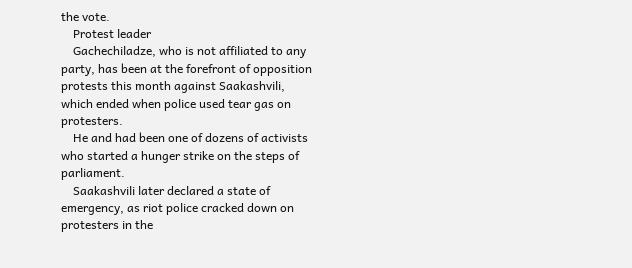the vote.
    Protest leader
    Gachechiladze, who is not affiliated to any party, has been at the forefront of opposition protests this month against Saakashvili, which ended when police used tear gas on protesters.
    He and had been one of dozens of activists who started a hunger strike on the steps of parliament.
    Saakashvili later declared a state of emergency, as riot police cracked down on protesters in the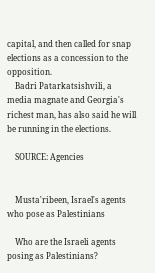capital, and then called for snap elections as a concession to the opposition.
    Badri Patarkatsishvili, a media magnate and Georgia's richest man, has also said he will be running in the elections.

    SOURCE: Agencies


    Musta'ribeen, Israel's agents who pose as Palestinians

    Who are the Israeli agents posing as Palestinians?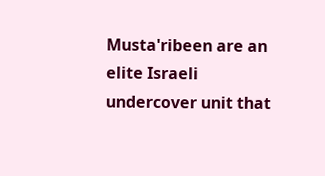Musta'ribeen are an elite Israeli undercover unit that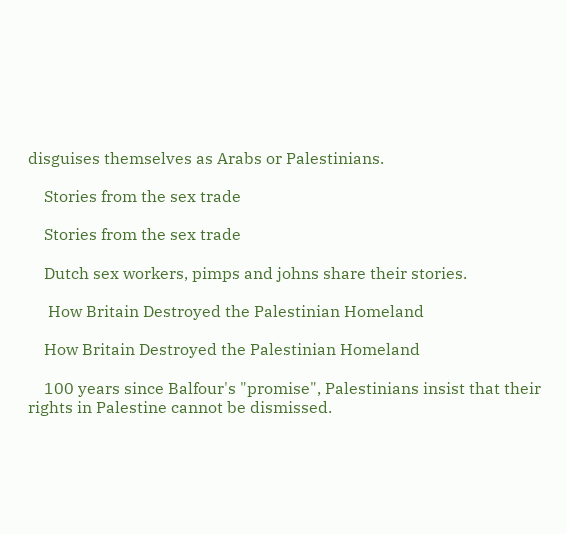disguises themselves as Arabs or Palestinians.

    Stories from the sex trade

    Stories from the sex trade

    Dutch sex workers, pimps and johns share their stories.

     How Britain Destroyed the Palestinian Homeland

    How Britain Destroyed the Palestinian Homeland

    100 years since Balfour's "promise", Palestinians insist that their rights in Palestine cannot be dismissed.